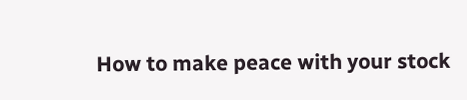How to make peace with your stock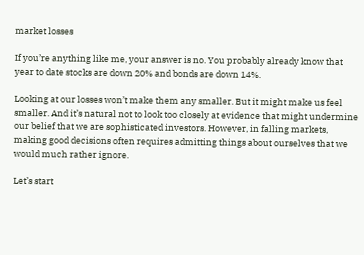market losses

If you’re anything like me, your answer is no. You probably already know that year to date stocks are down 20% and bonds are down 14%.

Looking at our losses won’t make them any smaller. But it might make us feel smaller. And it’s natural not to look too closely at evidence that might undermine our belief that we are sophisticated investors. However, in falling markets, making good decisions often requires admitting things about ourselves that we would much rather ignore.

Let’s start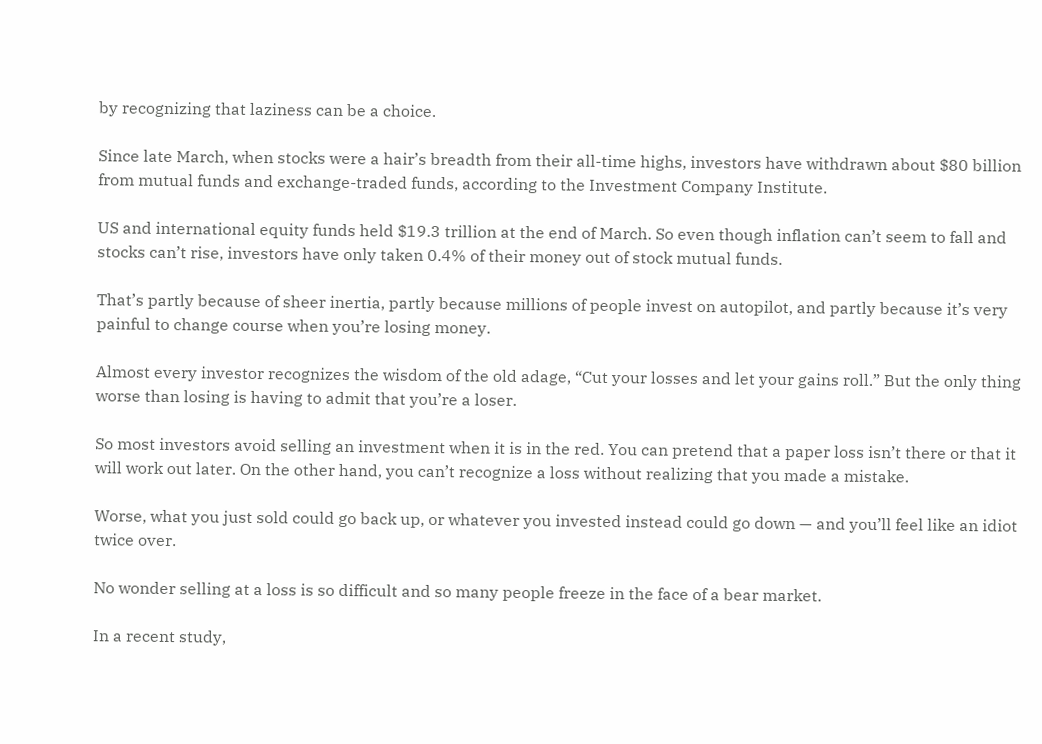by recognizing that laziness can be a choice.

Since late March, when stocks were a hair’s breadth from their all-time highs, investors have withdrawn about $80 billion from mutual funds and exchange-traded funds, according to the Investment Company Institute.

US and international equity funds held $19.3 trillion at the end of March. So even though inflation can’t seem to fall and stocks can’t rise, investors have only taken 0.4% of their money out of stock mutual funds.

That’s partly because of sheer inertia, partly because millions of people invest on autopilot, and partly because it’s very painful to change course when you’re losing money.

Almost every investor recognizes the wisdom of the old adage, “Cut your losses and let your gains roll.” But the only thing worse than losing is having to admit that you’re a loser.

So most investors avoid selling an investment when it is in the red. You can pretend that a paper loss isn’t there or that it will work out later. On the other hand, you can’t recognize a loss without realizing that you made a mistake.

Worse, what you just sold could go back up, or whatever you invested instead could go down — and you’ll feel like an idiot twice over.

No wonder selling at a loss is so difficult and so many people freeze in the face of a bear market.

In a recent study,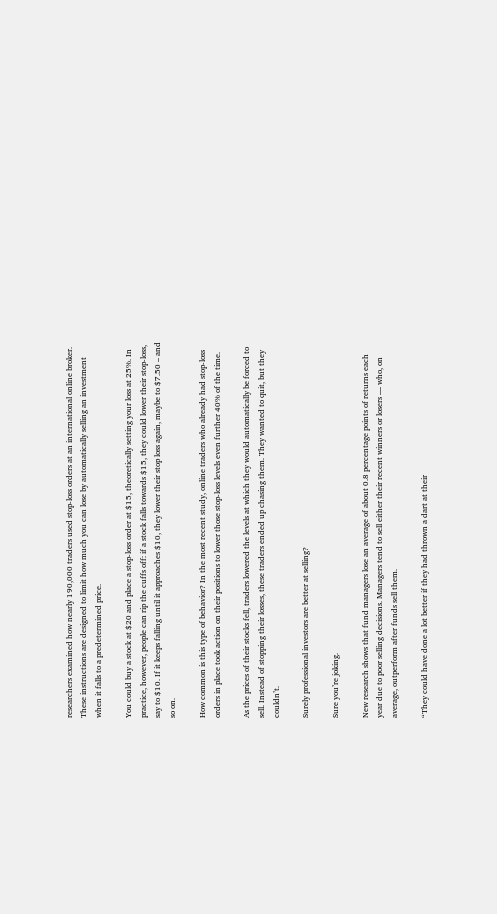researchers examined how nearly 190,000 traders used stop-loss orders at an international online broker. These instructions are designed to limit how much you can lose by automatically selling an investment when it falls to a predetermined price.

You could buy a stock at $20 and place a stop-loss order at $15, theoretically setting your loss at 25%. In practice, however, people can rip the cuffs off: if a stock falls towards $15, they could lower their stop-loss, say to $10. If it keeps falling until it approaches $10, they lower their stop loss again, maybe to $7.50 – and so on.

How common is this type of behavior? In the most recent study, online traders who already had stop-loss orders in place took action on their positions to lower those stop-loss levels even further 40% of the time.

As the prices of their stocks fell, traders lowered the levels at which they would automatically be forced to sell. Instead of stopping their losses, these traders ended up chasing them. They wanted to quit, but they couldn’t.

Surely professional investors are better at selling?

Sure you’re joking.

New research shows that fund managers lose an average of about 0.8 percentage points of returns each year due to poor selling decisions. Managers tend to sell either their recent winners or losers — who, on average, outperform after funds sell them.

“They could have done a lot better if they had thrown a dart at their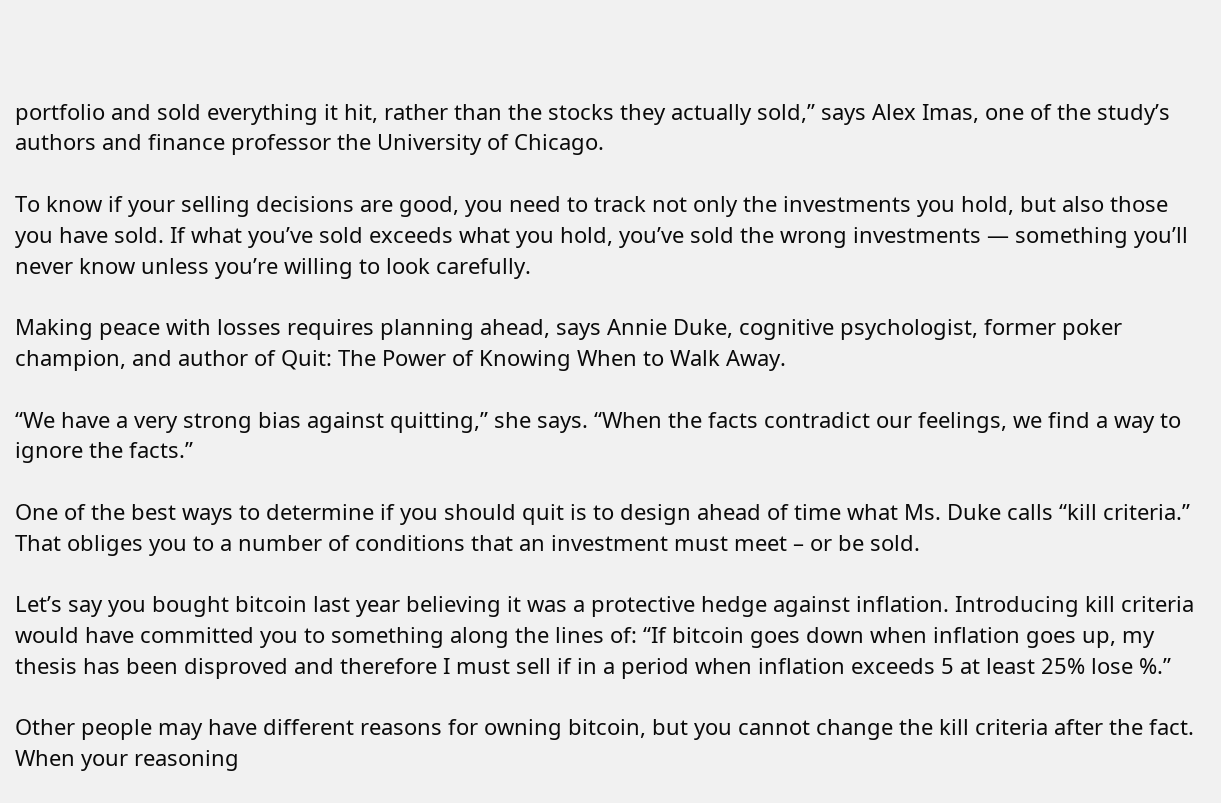portfolio and sold everything it hit, rather than the stocks they actually sold,” says Alex Imas, one of the study’s authors and finance professor the University of Chicago.

To know if your selling decisions are good, you need to track not only the investments you hold, but also those you have sold. If what you’ve sold exceeds what you hold, you’ve sold the wrong investments — something you’ll never know unless you’re willing to look carefully.

Making peace with losses requires planning ahead, says Annie Duke, cognitive psychologist, former poker champion, and author of Quit: The Power of Knowing When to Walk Away.

“We have a very strong bias against quitting,” she says. “When the facts contradict our feelings, we find a way to ignore the facts.”

One of the best ways to determine if you should quit is to design ahead of time what Ms. Duke calls “kill criteria.” That obliges you to a number of conditions that an investment must meet – or be sold.

Let’s say you bought bitcoin last year believing it was a protective hedge against inflation. Introducing kill criteria would have committed you to something along the lines of: “If bitcoin goes down when inflation goes up, my thesis has been disproved and therefore I must sell if in a period when inflation exceeds 5 at least 25% lose %.”

Other people may have different reasons for owning bitcoin, but you cannot change the kill criteria after the fact. When your reasoning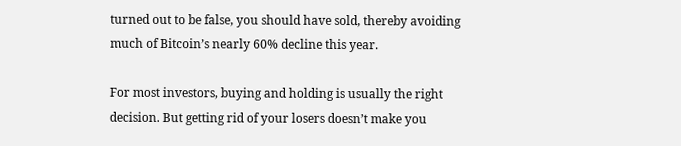turned out to be false, you should have sold, thereby avoiding much of Bitcoin’s nearly 60% decline this year.

For most investors, buying and holding is usually the right decision. But getting rid of your losers doesn’t make you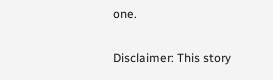one.

Disclaimer: This story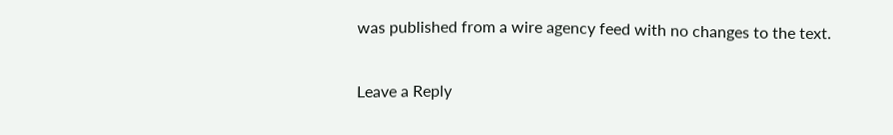was published from a wire agency feed with no changes to the text.

Leave a Reply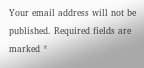Your email address will not be published. Required fields are marked *